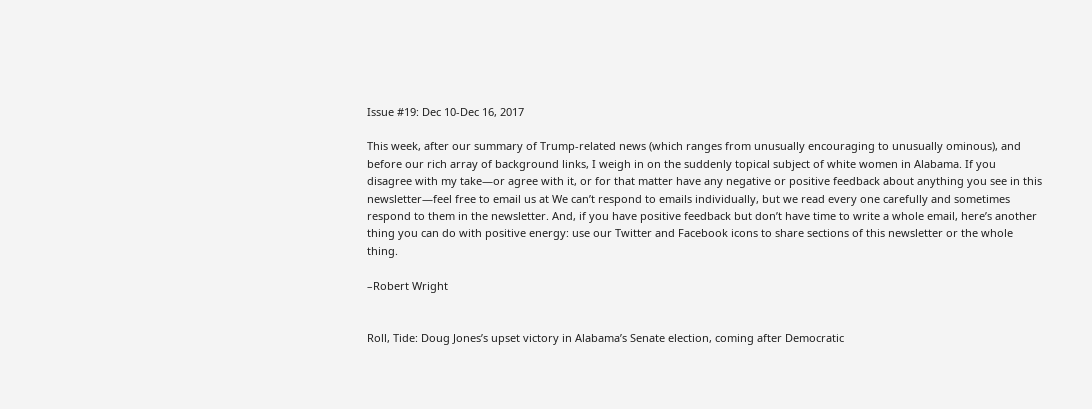Issue #19: Dec 10-Dec 16, 2017

This week, after our summary of Trump-related news (which ranges from unusually encouraging to unusually ominous), and before our rich array of background links, I weigh in on the suddenly topical subject of white women in Alabama. If you disagree with my take—or agree with it, or for that matter have any negative or positive feedback about anything you see in this newsletter—feel free to email us at We can’t respond to emails individually, but we read every one carefully and sometimes respond to them in the newsletter. And, if you have positive feedback but don’t have time to write a whole email, here’s another thing you can do with positive energy: use our Twitter and Facebook icons to share sections of this newsletter or the whole thing.

–Robert Wright


Roll, Tide: Doug Jones’s upset victory in Alabama’s Senate election, coming after Democratic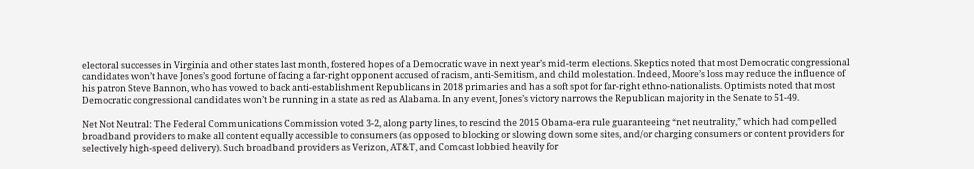electoral successes in Virginia and other states last month, fostered hopes of a Democratic wave in next year’s mid-term elections. Skeptics noted that most Democratic congressional candidates won’t have Jones’s good fortune of facing a far-right opponent accused of racism, anti-Semitism, and child molestation. Indeed, Moore’s loss may reduce the influence of his patron Steve Bannon, who has vowed to back anti-establishment Republicans in 2018 primaries and has a soft spot for far-right ethno-nationalists. Optimists noted that most Democratic congressional candidates won’t be running in a state as red as Alabama. In any event, Jones’s victory narrows the Republican majority in the Senate to 51-49.

Net Not Neutral: The Federal Communications Commission voted 3-2, along party lines, to rescind the 2015 Obama-era rule guaranteeing “net neutrality,” which had compelled broadband providers to make all content equally accessible to consumers (as opposed to blocking or slowing down some sites, and/or charging consumers or content providers for selectively high-speed delivery). Such broadband providers as Verizon, AT&T, and Comcast lobbied heavily for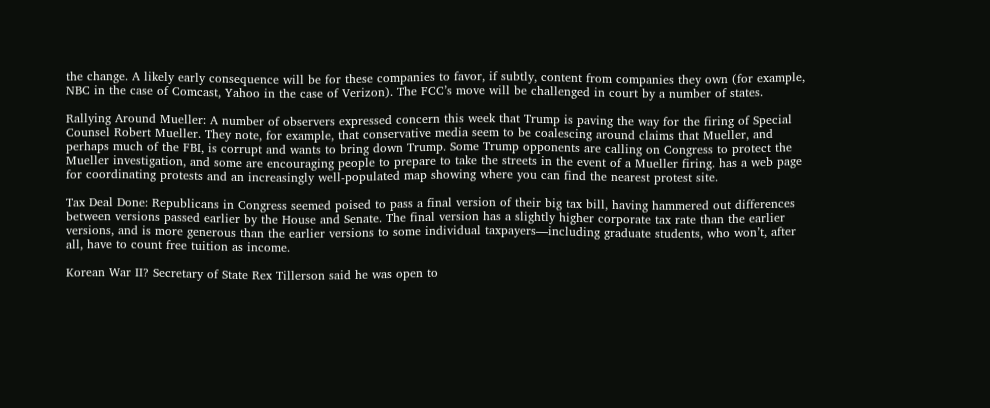the change. A likely early consequence will be for these companies to favor, if subtly, content from companies they own (for example, NBC in the case of Comcast, Yahoo in the case of Verizon). The FCC’s move will be challenged in court by a number of states.

Rallying Around Mueller: A number of observers expressed concern this week that Trump is paving the way for the firing of Special Counsel Robert Mueller. They note, for example, that conservative media seem to be coalescing around claims that Mueller, and perhaps much of the FBI, is corrupt and wants to bring down Trump. Some Trump opponents are calling on Congress to protect the Mueller investigation, and some are encouraging people to prepare to take the streets in the event of a Mueller firing. has a web page for coordinating protests and an increasingly well-populated map showing where you can find the nearest protest site.

Tax Deal Done: Republicans in Congress seemed poised to pass a final version of their big tax bill, having hammered out differences between versions passed earlier by the House and Senate. The final version has a slightly higher corporate tax rate than the earlier versions, and is more generous than the earlier versions to some individual taxpayers—including graduate students, who won’t, after all, have to count free tuition as income.

Korean War II? Secretary of State Rex Tillerson said he was open to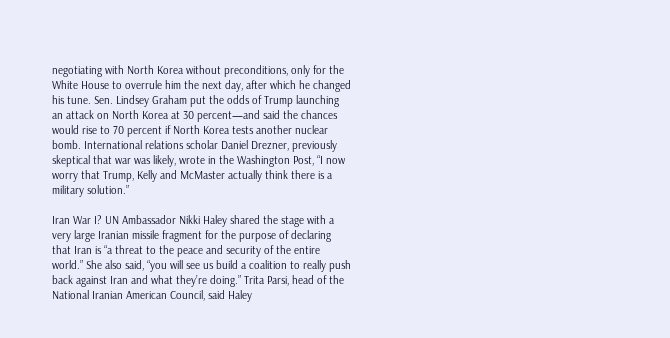negotiating with North Korea without preconditions, only for the White House to overrule him the next day, after which he changed his tune. Sen. Lindsey Graham put the odds of Trump launching an attack on North Korea at 30 percent—and said the chances would rise to 70 percent if North Korea tests another nuclear bomb. International relations scholar Daniel Drezner, previously skeptical that war was likely, wrote in the Washington Post, “I now worry that Trump, Kelly and McMaster actually think there is a military solution.”

Iran War I? UN Ambassador Nikki Haley shared the stage with a very large Iranian missile fragment for the purpose of declaring that Iran is “a threat to the peace and security of the entire world.” She also said, “you will see us build a coalition to really push back against Iran and what they’re doing.” Trita Parsi, head of the National Iranian American Council, said Haley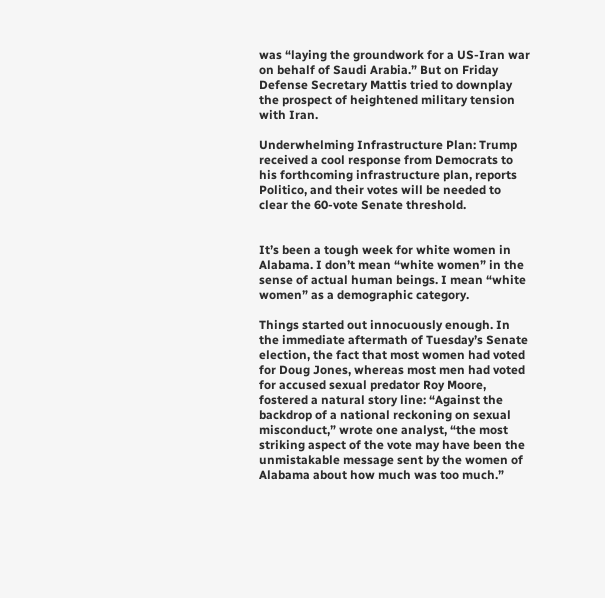was “laying the groundwork for a US-Iran war on behalf of Saudi Arabia.” But on Friday Defense Secretary Mattis tried to downplay the prospect of heightened military tension with Iran.

Underwhelming Infrastructure Plan: Trump received a cool response from Democrats to his forthcoming infrastructure plan, reports Politico, and their votes will be needed to clear the 60-vote Senate threshold.


It’s been a tough week for white women in Alabama. I don’t mean “white women” in the sense of actual human beings. I mean “white women” as a demographic category.

Things started out innocuously enough. In the immediate aftermath of Tuesday’s Senate election, the fact that most women had voted for Doug Jones, whereas most men had voted for accused sexual predator Roy Moore, fostered a natural story line: “Against the backdrop of a national reckoning on sexual misconduct,” wrote one analyst, “the most striking aspect of the vote may have been the unmistakable message sent by the women of Alabama about how much was too much.”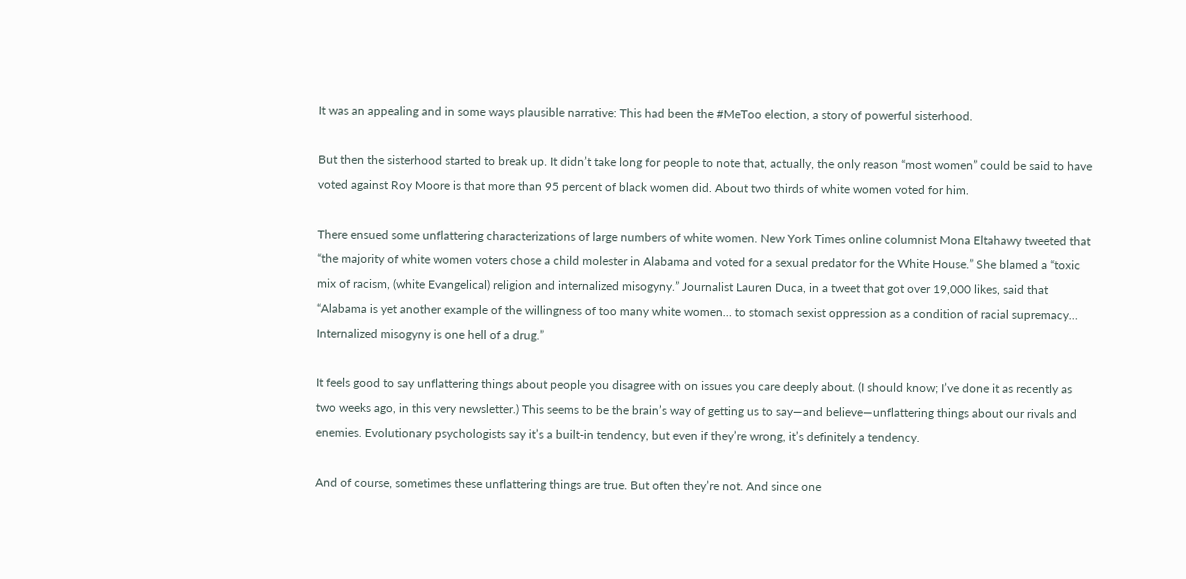It was an appealing and in some ways plausible narrative: This had been the #MeToo election, a story of powerful sisterhood.

But then the sisterhood started to break up. It didn’t take long for people to note that, actually, the only reason “most women” could be said to have voted against Roy Moore is that more than 95 percent of black women did. About two thirds of white women voted for him.

There ensued some unflattering characterizations of large numbers of white women. New York Times online columnist Mona Eltahawy tweeted that “the majority of white women voters chose a child molester in Alabama and voted for a sexual predator for the White House.” She blamed a “toxic mix of racism, (white Evangelical) religion and internalized misogyny.” Journalist Lauren Duca, in a tweet that got over 19,000 likes, said that “Alabama is yet another example of the willingness of too many white women… to stomach sexist oppression as a condition of racial supremacy… Internalized misogyny is one hell of a drug.”

It feels good to say unflattering things about people you disagree with on issues you care deeply about. (I should know; I’ve done it as recently as two weeks ago, in this very newsletter.) This seems to be the brain’s way of getting us to say—and believe—unflattering things about our rivals and enemies. Evolutionary psychologists say it’s a built-in tendency, but even if they’re wrong, it’s definitely a tendency.

And of course, sometimes these unflattering things are true. But often they’re not. And since one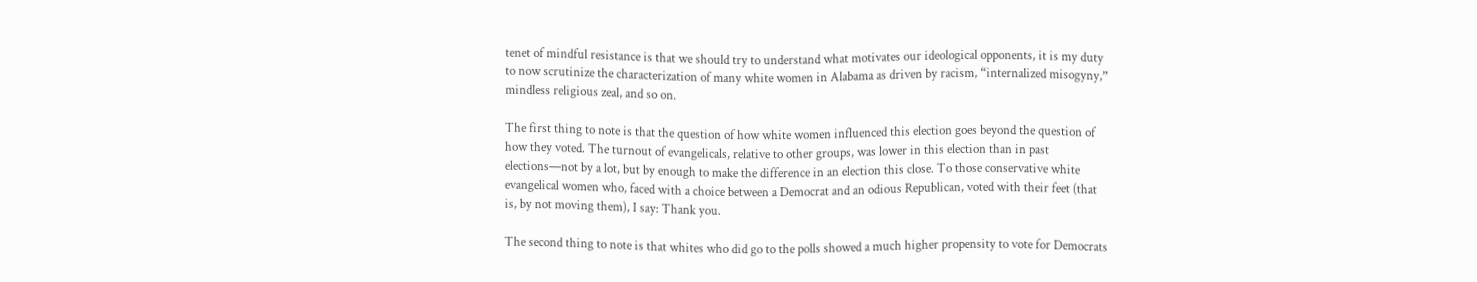tenet of mindful resistance is that we should try to understand what motivates our ideological opponents, it is my duty to now scrutinize the characterization of many white women in Alabama as driven by racism, “internalized misogyny,” mindless religious zeal, and so on.

The first thing to note is that the question of how white women influenced this election goes beyond the question of how they voted. The turnout of evangelicals, relative to other groups, was lower in this election than in past elections—not by a lot, but by enough to make the difference in an election this close. To those conservative white evangelical women who, faced with a choice between a Democrat and an odious Republican, voted with their feet (that is, by not moving them), I say: Thank you.

The second thing to note is that whites who did go to the polls showed a much higher propensity to vote for Democrats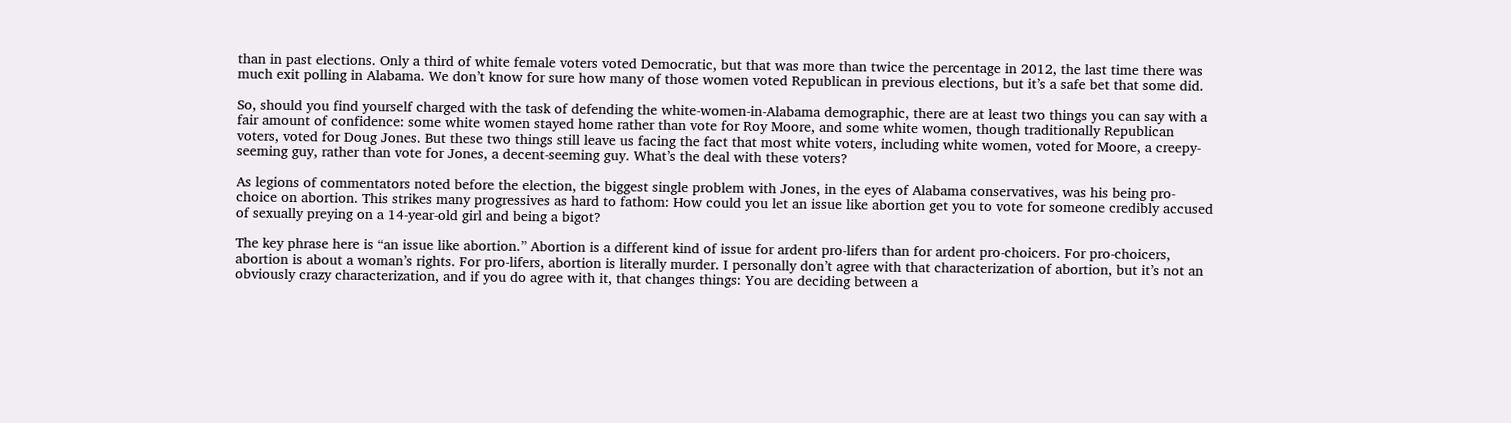than in past elections. Only a third of white female voters voted Democratic, but that was more than twice the percentage in 2012, the last time there was much exit polling in Alabama. We don’t know for sure how many of those women voted Republican in previous elections, but it’s a safe bet that some did.

So, should you find yourself charged with the task of defending the white-women-in-Alabama demographic, there are at least two things you can say with a fair amount of confidence: some white women stayed home rather than vote for Roy Moore, and some white women, though traditionally Republican voters, voted for Doug Jones. But these two things still leave us facing the fact that most white voters, including white women, voted for Moore, a creepy-seeming guy, rather than vote for Jones, a decent-seeming guy. What’s the deal with these voters?

As legions of commentators noted before the election, the biggest single problem with Jones, in the eyes of Alabama conservatives, was his being pro-choice on abortion. This strikes many progressives as hard to fathom: How could you let an issue like abortion get you to vote for someone credibly accused of sexually preying on a 14-year-old girl and being a bigot?

The key phrase here is “an issue like abortion.” Abortion is a different kind of issue for ardent pro-lifers than for ardent pro-choicers. For pro-choicers, abortion is about a woman’s rights. For pro-lifers, abortion is literally murder. I personally don’t agree with that characterization of abortion, but it’s not an obviously crazy characterization, and if you do agree with it, that changes things: You are deciding between a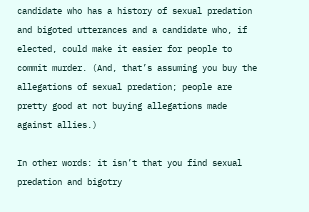candidate who has a history of sexual predation and bigoted utterances and a candidate who, if elected, could make it easier for people to commit murder. (And, that’s assuming you buy the allegations of sexual predation; people are pretty good at not buying allegations made against allies.)

In other words: it isn’t that you find sexual predation and bigotry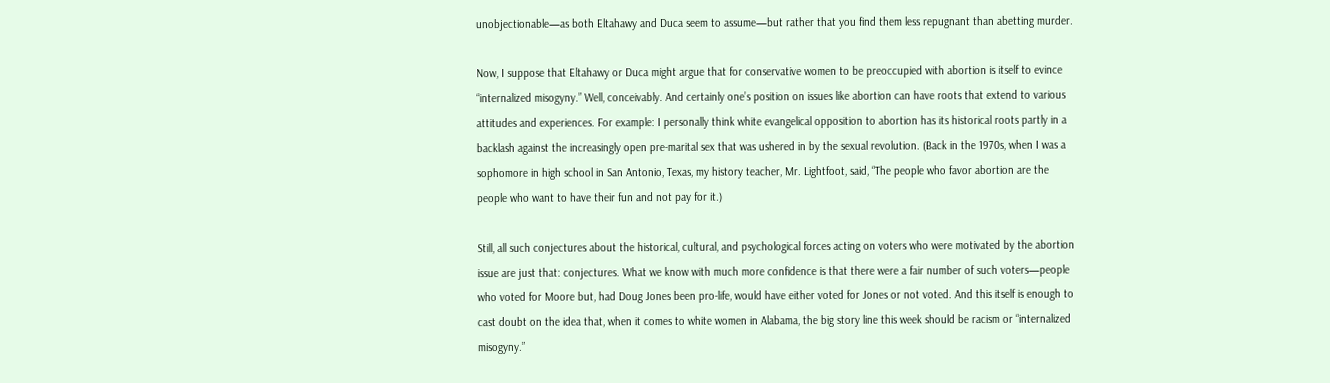unobjectionable—as both Eltahawy and Duca seem to assume—but rather that you find them less repugnant than abetting murder.

Now, I suppose that Eltahawy or Duca might argue that for conservative women to be preoccupied with abortion is itself to evince “internalized misogyny.” Well, conceivably. And certainly one’s position on issues like abortion can have roots that extend to various attitudes and experiences. For example: I personally think white evangelical opposition to abortion has its historical roots partly in a backlash against the increasingly open pre-marital sex that was ushered in by the sexual revolution. (Back in the 1970s, when I was a sophomore in high school in San Antonio, Texas, my history teacher, Mr. Lightfoot, said, “The people who favor abortion are the people who want to have their fun and not pay for it.)

Still, all such conjectures about the historical, cultural, and psychological forces acting on voters who were motivated by the abortion issue are just that: conjectures. What we know with much more confidence is that there were a fair number of such voters—people who voted for Moore but, had Doug Jones been pro-life, would have either voted for Jones or not voted. And this itself is enough to cast doubt on the idea that, when it comes to white women in Alabama, the big story line this week should be racism or “internalized misogyny.”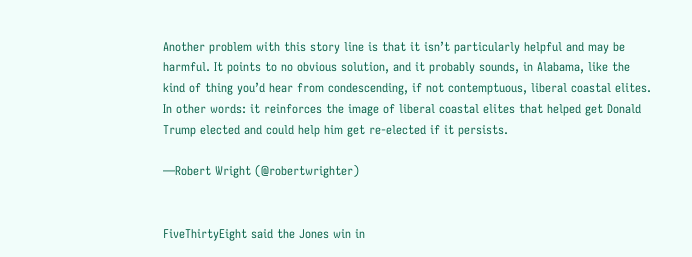Another problem with this story line is that it isn’t particularly helpful and may be harmful. It points to no obvious solution, and it probably sounds, in Alabama, like the kind of thing you’d hear from condescending, if not contemptuous, liberal coastal elites. In other words: it reinforces the image of liberal coastal elites that helped get Donald Trump elected and could help him get re-elected if it persists.

—Robert Wright (@robertwrighter)


FiveThirtyEight said the Jones win in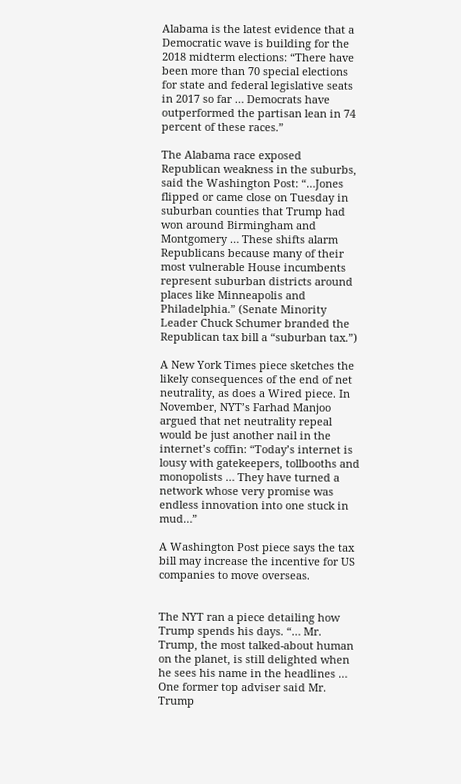Alabama is the latest evidence that a Democratic wave is building for the 2018 midterm elections: “There have been more than 70 special elections for state and federal legislative seats in 2017 so far … Democrats have outperformed the partisan lean in 74 percent of these races.”

The Alabama race exposed Republican weakness in the suburbs, said the Washington Post: “…Jones flipped or came close on Tuesday in suburban counties that Trump had won around Birmingham and Montgomery … These shifts alarm Republicans because many of their most vulnerable House incumbents represent suburban districts around places like Minneapolis and Philadelphia.” (Senate Minority Leader Chuck Schumer branded the Republican tax bill a “suburban tax.”)

A New York Times piece sketches the likely consequences of the end of net neutrality, as does a Wired piece. In November, NYT’s Farhad Manjoo argued that net neutrality repeal would be just another nail in the internet’s coffin: “Today’s internet is lousy with gatekeepers, tollbooths and monopolists … They have turned a network whose very promise was endless innovation into one stuck in mud…”

A Washington Post piece says the tax bill may increase the incentive for US companies to move overseas.


The NYT ran a piece detailing how Trump spends his days. “… Mr. Trump, the most talked-about human on the planet, is still delighted when he sees his name in the headlines … One former top adviser said Mr. Trump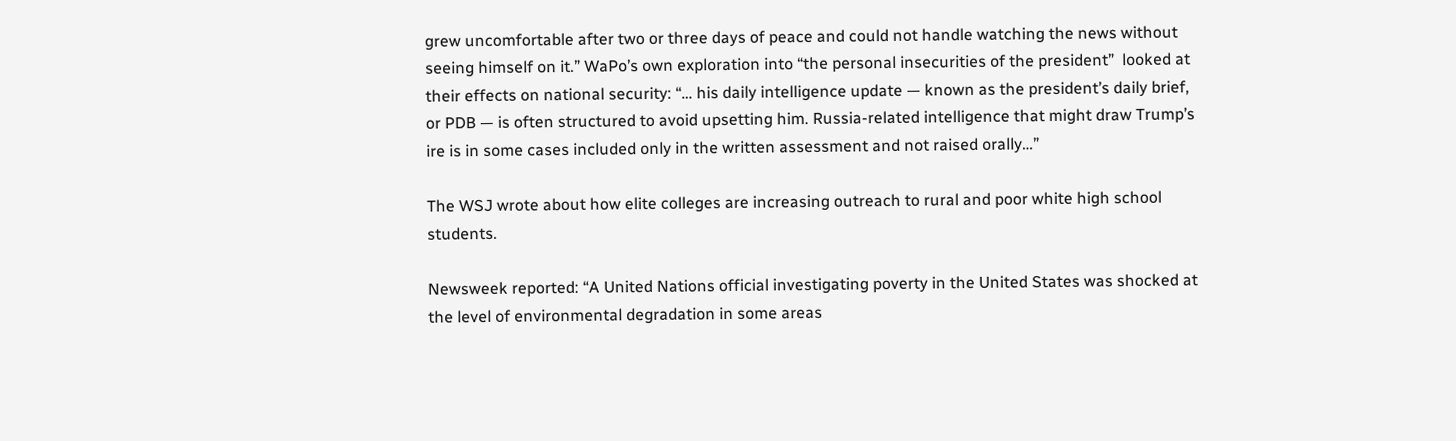grew uncomfortable after two or three days of peace and could not handle watching the news without seeing himself on it.” WaPo’s own exploration into “the personal insecurities of the president”  looked at their effects on national security: “… his daily intelligence update — known as the president’s daily brief, or PDB — is often structured to avoid upsetting him. Russia-related intelligence that might draw Trump’s ire is in some cases included only in the written assessment and not raised orally…”

The WSJ wrote about how elite colleges are increasing outreach to rural and poor white high school students.

Newsweek reported: “A United Nations official investigating poverty in the United States was shocked at the level of environmental degradation in some areas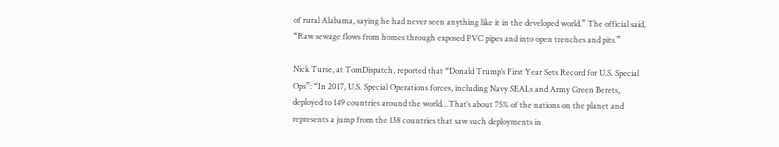of rural Alabama, saying he had never seen anything like it in the developed world.” The official said, “Raw sewage flows from homes through exposed PVC pipes and into open trenches and pits.”

Nick Turse, at TomDispatch, reported that “Donald Trump’s First Year Sets Record for U.S. Special Ops”: “In 2017, U.S. Special Operations forces, including Navy SEALs and Army Green Berets, deployed to 149 countries around the world…That’s about 75% of the nations on the planet and represents a jump from the 138 countries that saw such deployments in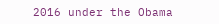2016 under the Obama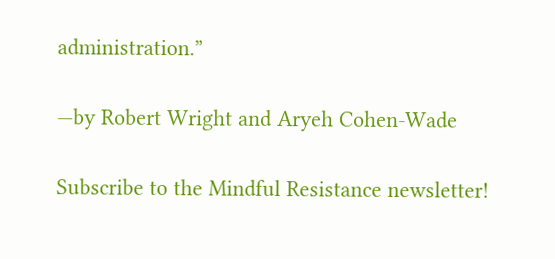administration.”

—by Robert Wright and Aryeh Cohen-Wade

Subscribe to the Mindful Resistance newsletter!